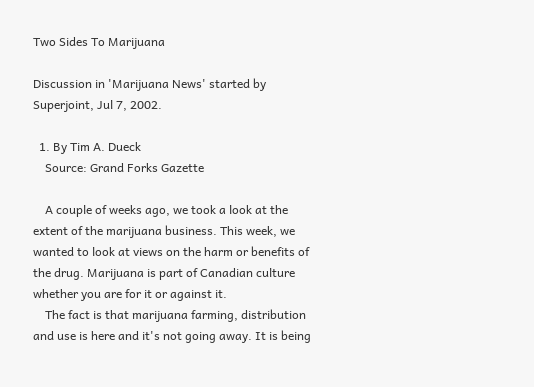Two Sides To Marijuana

Discussion in 'Marijuana News' started by Superjoint, Jul 7, 2002.

  1. By Tim A. Dueck
    Source: Grand Forks Gazette

    A couple of weeks ago, we took a look at the extent of the marijuana business. This week, we wanted to look at views on the harm or benefits of the drug. Marijuana is part of Canadian culture whether you are for it or against it.
    The fact is that marijuana farming, distribution and use is here and it's not going away. It is being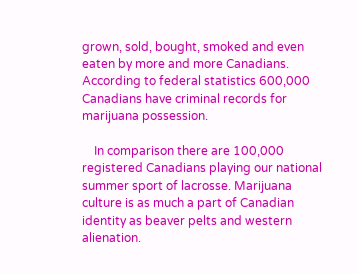grown, sold, bought, smoked and even eaten by more and more Canadians. According to federal statistics 600,000 Canadians have criminal records for marijuana possession.

    In comparison there are 100,000 registered Canadians playing our national summer sport of lacrosse. Marijuana culture is as much a part of Canadian identity as beaver pelts and western alienation.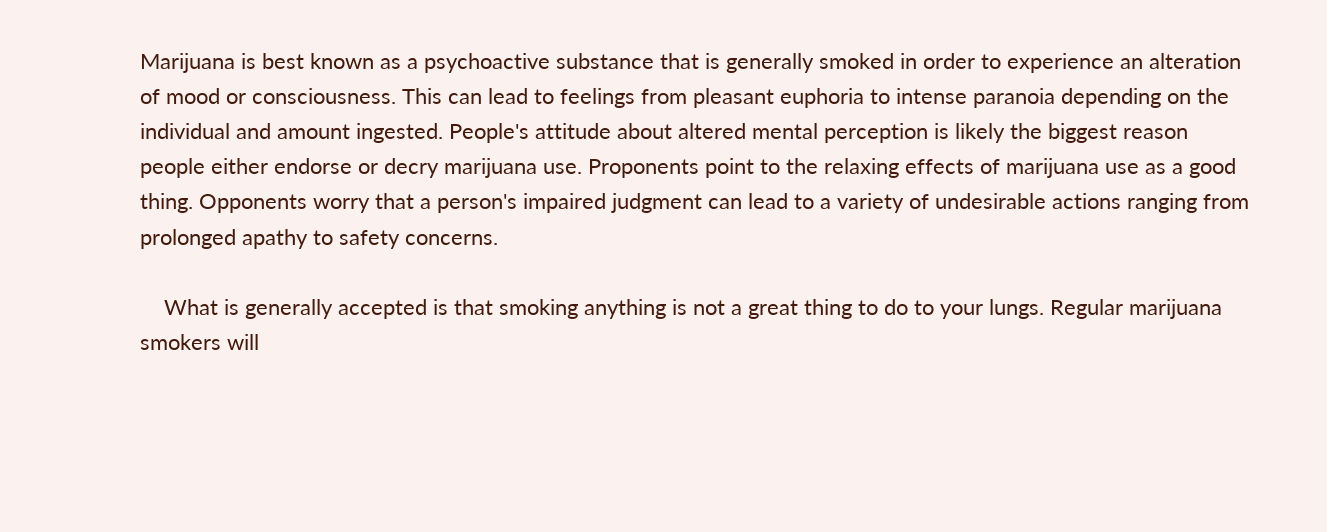Marijuana is best known as a psychoactive substance that is generally smoked in order to experience an alteration of mood or consciousness. This can lead to feelings from pleasant euphoria to intense paranoia depending on the individual and amount ingested. People's attitude about altered mental perception is likely the biggest reason people either endorse or decry marijuana use. Proponents point to the relaxing effects of marijuana use as a good thing. Opponents worry that a person's impaired judgment can lead to a variety of undesirable actions ranging from prolonged apathy to safety concerns.

    What is generally accepted is that smoking anything is not a great thing to do to your lungs. Regular marijuana smokers will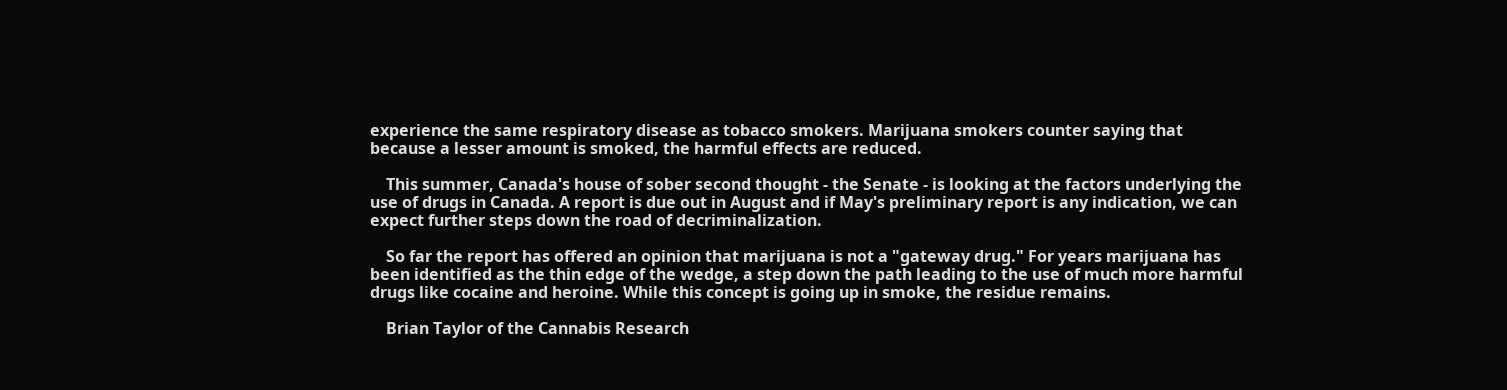experience the same respiratory disease as tobacco smokers. Marijuana smokers counter saying that because a lesser amount is smoked, the harmful effects are reduced.

    This summer, Canada's house of sober second thought - the Senate - is looking at the factors underlying the use of drugs in Canada. A report is due out in August and if May's preliminary report is any indication, we can expect further steps down the road of decriminalization.

    So far the report has offered an opinion that marijuana is not a "gateway drug." For years marijuana has been identified as the thin edge of the wedge, a step down the path leading to the use of much more harmful drugs like cocaine and heroine. While this concept is going up in smoke, the residue remains.

    Brian Taylor of the Cannabis Research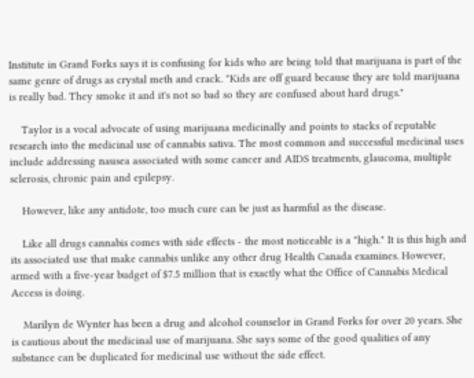Institute in Grand Forks says it is confusing for kids who are being told that marijuana is part of the same genre of drugs as crystal meth and crack. "Kids are off guard because they are told marijuana is really bad. They smoke it and it's not so bad so they are confused about hard drugs."

    Taylor is a vocal advocate of using marijuana medicinally and points to stacks of reputable research into the medicinal use of cannabis sativa. The most common and successful medicinal uses include addressing nausea associated with some cancer and AIDS treatments, glaucoma, multiple sclerosis, chronic pain and epilepsy.

    However, like any antidote, too much cure can be just as harmful as the disease.

    Like all drugs cannabis comes with side effects - the most noticeable is a "high." It is this high and its associated use that make cannabis unlike any other drug Health Canada examines. However, armed with a five-year budget of $7.5 million that is exactly what the Office of Cannabis Medical Access is doing.

    Marilyn de Wynter has been a drug and alcohol counselor in Grand Forks for over 20 years. She is cautious about the medicinal use of marijuana. She says some of the good qualities of any substance can be duplicated for medicinal use without the side effect.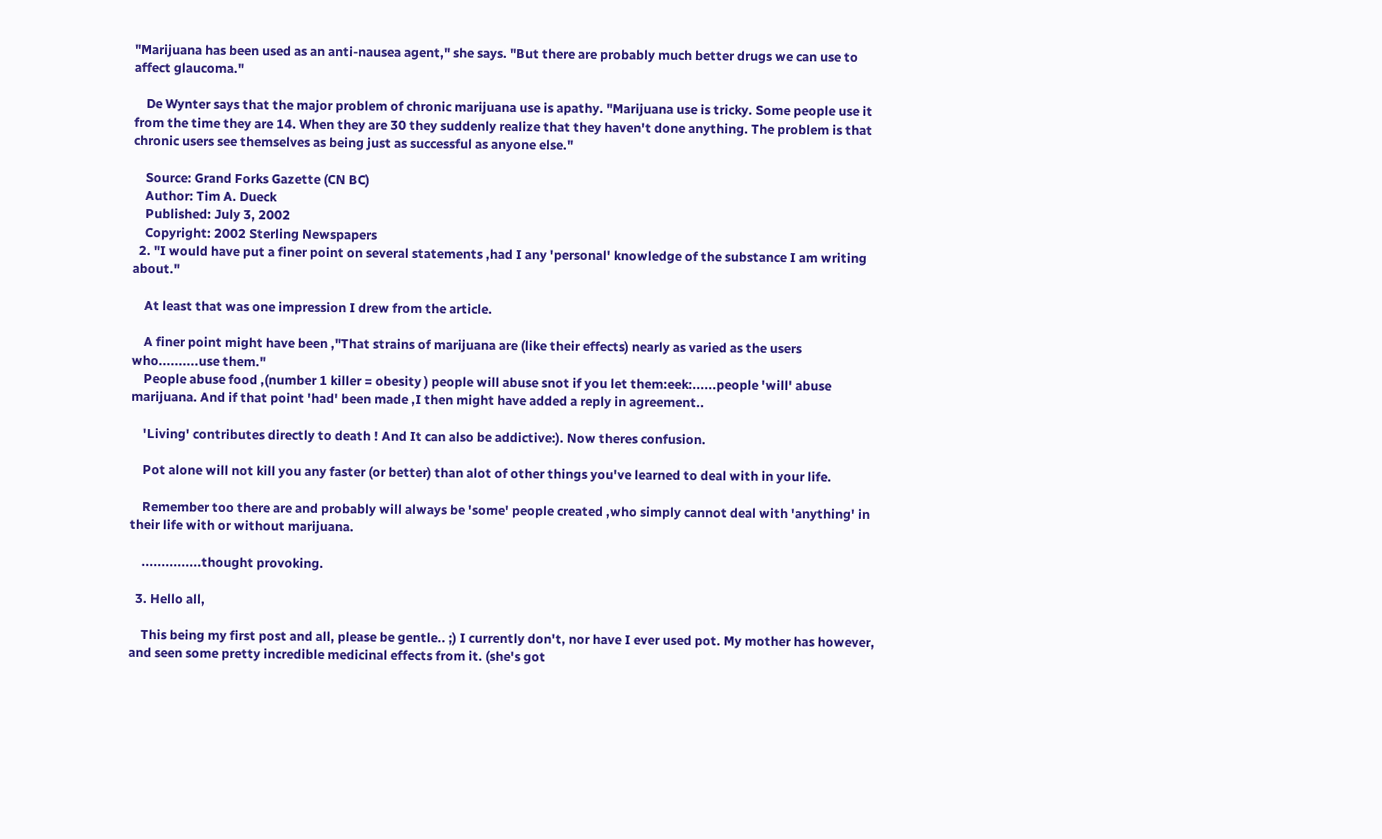"Marijuana has been used as an anti-nausea agent," she says. "But there are probably much better drugs we can use to affect glaucoma."

    De Wynter says that the major problem of chronic marijuana use is apathy. "Marijuana use is tricky. Some people use it from the time they are 14. When they are 30 they suddenly realize that they haven't done anything. The problem is that chronic users see themselves as being just as successful as anyone else."

    Source: Grand Forks Gazette (CN BC)
    Author: Tim A. Dueck
    Published: July 3, 2002
    Copyright: 2002 Sterling Newspapers
  2. "I would have put a finer point on several statements ,had I any 'personal' knowledge of the substance I am writing about."

    At least that was one impression I drew from the article.

    A finer point might have been ,"That strains of marijuana are (like their effects) nearly as varied as the users who..........use them."
    People abuse food ,(number 1 killer = obesity ) people will abuse snot if you let them:eek:......people 'will' abuse marijuana. And if that point 'had' been made ,I then might have added a reply in agreement..

    'Living' contributes directly to death ! And It can also be addictive:). Now theres confusion.

    Pot alone will not kill you any faster (or better) than alot of other things you've learned to deal with in your life.

    Remember too there are and probably will always be 'some' people created ,who simply cannot deal with 'anything' in their life with or without marijuana.

    ...............thought provoking.

  3. Hello all,

    This being my first post and all, please be gentle.. ;) I currently don't, nor have I ever used pot. My mother has however, and seen some pretty incredible medicinal effects from it. (she's got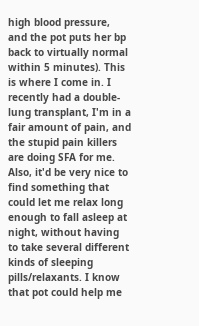high blood pressure, and the pot puts her bp back to virtually normal within 5 minutes). This is where I come in. I recently had a double-lung transplant, I'm in a fair amount of pain, and the stupid pain killers are doing SFA for me. Also, it'd be very nice to find something that could let me relax long enough to fall asleep at night, without having to take several different kinds of sleeping pills/relaxants. I know that pot could help me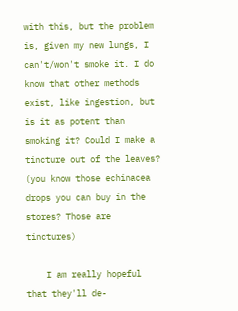with this, but the problem is, given my new lungs, I can't/won't smoke it. I do know that other methods exist, like ingestion, but is it as potent than smoking it? Could I make a tincture out of the leaves? (you know those echinacea drops you can buy in the stores? Those are tinctures)

    I am really hopeful that they'll de-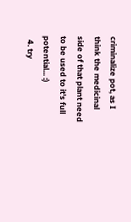criminalize pot, as I think the medicinal side of that plant need to be used to it's full potential... :)
  4. try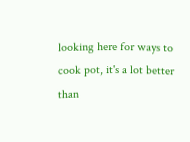looking here for ways to cook pot, it's a lot better than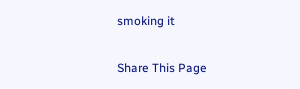smoking it

Share This Page